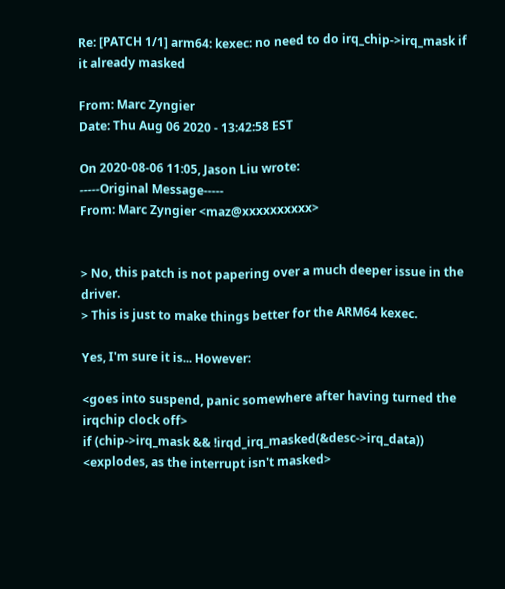Re: [PATCH 1/1] arm64: kexec: no need to do irq_chip->irq_mask if it already masked

From: Marc Zyngier
Date: Thu Aug 06 2020 - 13:42:58 EST

On 2020-08-06 11:05, Jason Liu wrote:
-----Original Message-----
From: Marc Zyngier <maz@xxxxxxxxxx>


> No, this patch is not papering over a much deeper issue in the driver.
> This is just to make things better for the ARM64 kexec.

Yes, I'm sure it is... However:

<goes into suspend, panic somewhere after having turned the irqchip clock off>
if (chip->irq_mask && !irqd_irq_masked(&desc->irq_data))
<explodes, as the interrupt isn't masked>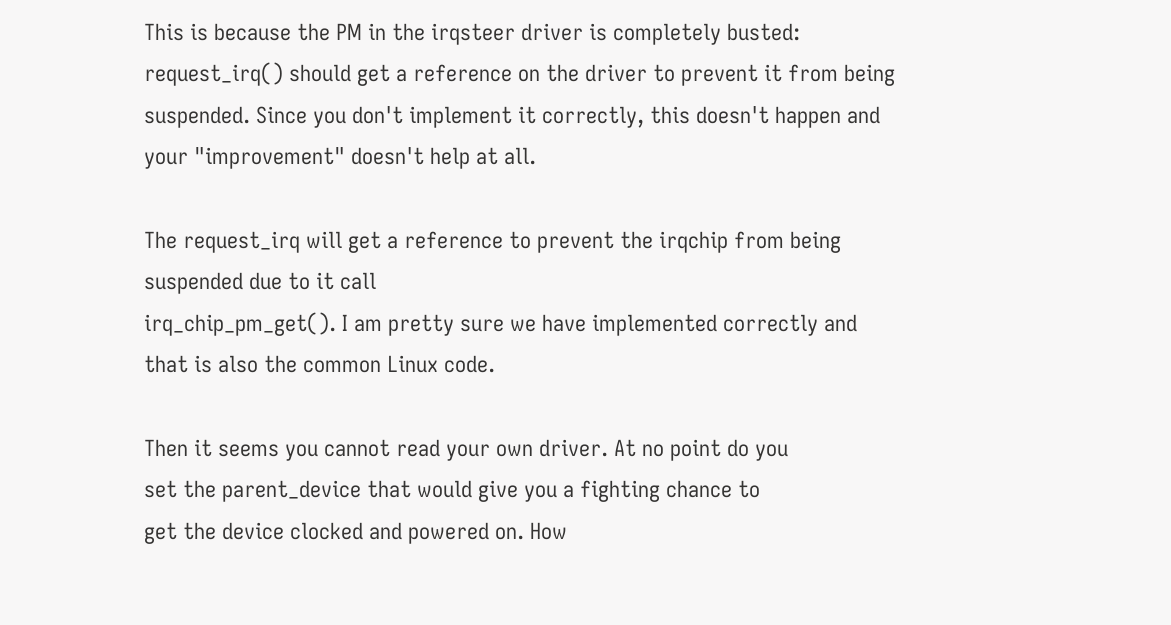This is because the PM in the irqsteer driver is completely busted:
request_irq() should get a reference on the driver to prevent it from being
suspended. Since you don't implement it correctly, this doesn't happen and
your "improvement" doesn't help at all.

The request_irq will get a reference to prevent the irqchip from being
suspended due to it call
irq_chip_pm_get(). I am pretty sure we have implemented correctly and
that is also the common Linux code.

Then it seems you cannot read your own driver. At no point do you
set the parent_device that would give you a fighting chance to
get the device clocked and powered on. How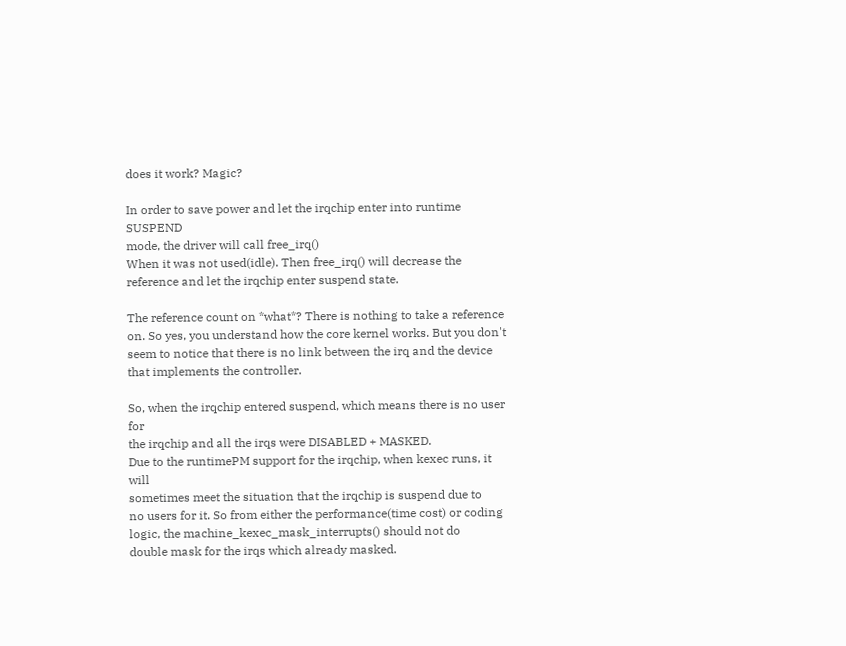does it work? Magic?

In order to save power and let the irqchip enter into runtime SUSPEND
mode, the driver will call free_irq()
When it was not used(idle). Then free_irq() will decrease the
reference and let the irqchip enter suspend state.

The reference count on *what*? There is nothing to take a reference
on. So yes, you understand how the core kernel works. But you don't
seem to notice that there is no link between the irq and the device
that implements the controller.

So, when the irqchip entered suspend, which means there is no user for
the irqchip and all the irqs were DISABLED + MASKED.
Due to the runtimePM support for the irqchip, when kexec runs, it will
sometimes meet the situation that the irqchip is suspend due to
no users for it. So from either the performance(time cost) or coding
logic, the machine_kexec_mask_interrupts() should not do
double mask for the irqs which already masked.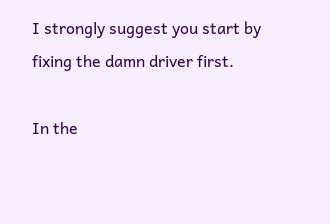I strongly suggest you start by fixing the damn driver first.

In the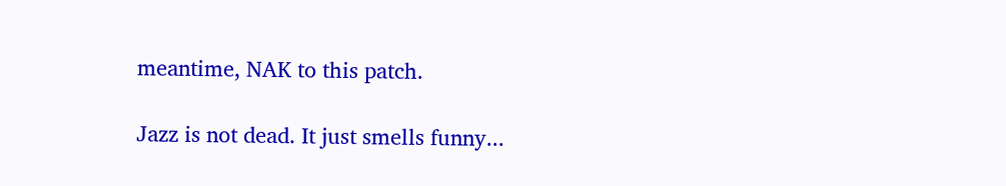meantime, NAK to this patch.

Jazz is not dead. It just smells funny...